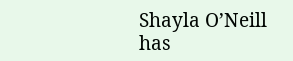Shayla O’Neill has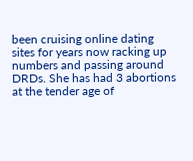been cruising online dating sites for years now racking up numbers and passing around DRDs. She has had 3 abortions at the tender age of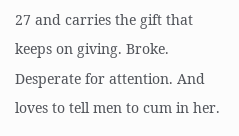27 and carries the gift that keeps on giving. Broke. Desperate for attention. And loves to tell men to cum in her.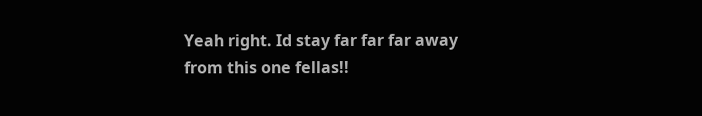Yeah right. Id stay far far far away from this one fellas!!